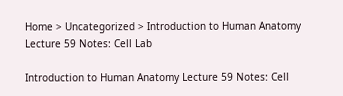Home > Uncategorized > Introduction to Human Anatomy Lecture 59 Notes: Cell Lab

Introduction to Human Anatomy Lecture 59 Notes: Cell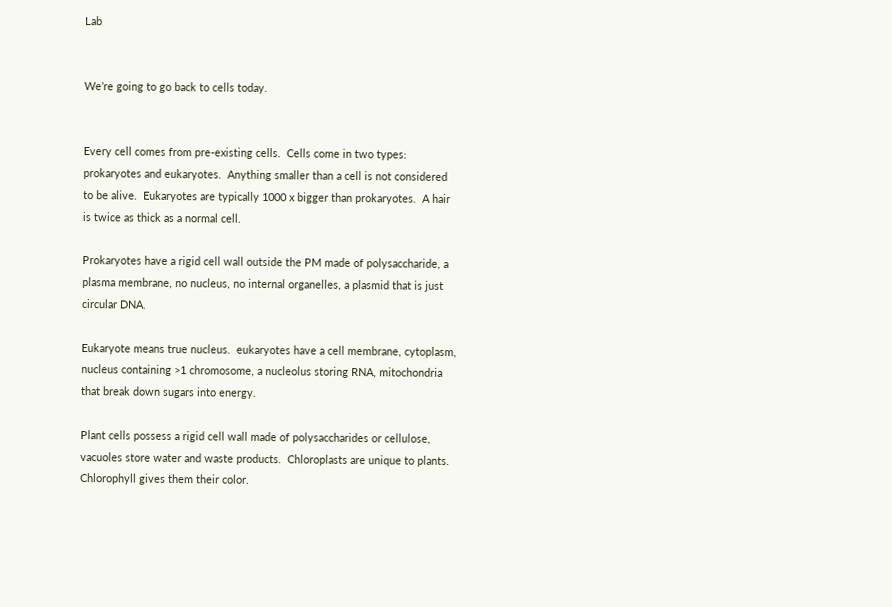Lab


We’re going to go back to cells today.


Every cell comes from pre-existing cells.  Cells come in two types: prokaryotes and eukaryotes.  Anything smaller than a cell is not considered to be alive.  Eukaryotes are typically 1000 x bigger than prokaryotes.  A hair is twice as thick as a normal cell.

Prokaryotes have a rigid cell wall outside the PM made of polysaccharide, a plasma membrane, no nucleus, no internal organelles, a plasmid that is just circular DNA.

Eukaryote means true nucleus.  eukaryotes have a cell membrane, cytoplasm, nucleus containing >1 chromosome, a nucleolus storing RNA, mitochondria that break down sugars into energy.

Plant cells possess a rigid cell wall made of polysaccharides or cellulose, vacuoles store water and waste products.  Chloroplasts are unique to plants.  Chlorophyll gives them their color.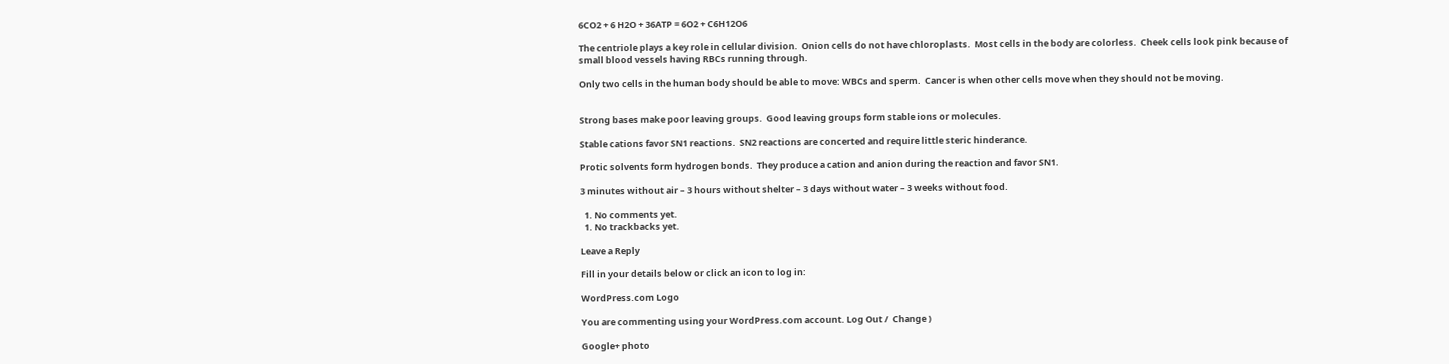6CO2 + 6 H2O + 36ATP = 6O2 + C6H12O6

The centriole plays a key role in cellular division.  Onion cells do not have chloroplasts.  Most cells in the body are colorless.  Cheek cells look pink because of small blood vessels having RBCs running through.

Only two cells in the human body should be able to move: WBCs and sperm.  Cancer is when other cells move when they should not be moving.


Strong bases make poor leaving groups.  Good leaving groups form stable ions or molecules.

Stable cations favor SN1 reactions.  SN2 reactions are concerted and require little steric hinderance.

Protic solvents form hydrogen bonds.  They produce a cation and anion during the reaction and favor SN1.

3 minutes without air – 3 hours without shelter – 3 days without water – 3 weeks without food.

  1. No comments yet.
  1. No trackbacks yet.

Leave a Reply

Fill in your details below or click an icon to log in:

WordPress.com Logo

You are commenting using your WordPress.com account. Log Out /  Change )

Google+ photo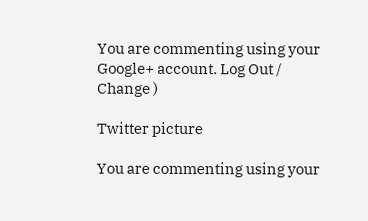You are commenting using your Google+ account. Log Out /  Change )

Twitter picture

You are commenting using your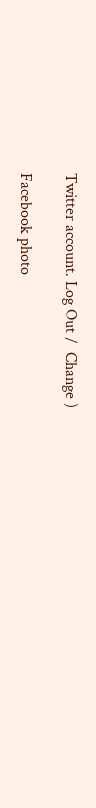Twitter account. Log Out /  Change )

Facebook photo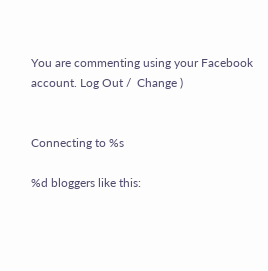You are commenting using your Facebook account. Log Out /  Change )


Connecting to %s

%d bloggers like this: